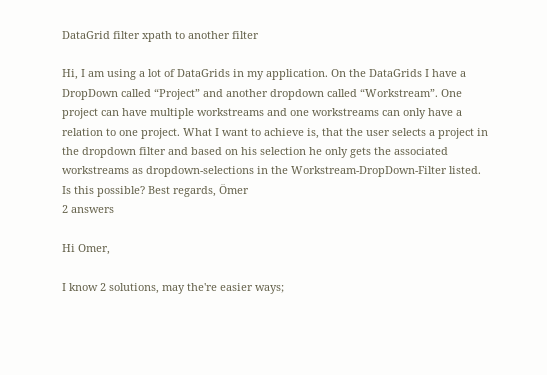DataGrid filter xpath to another filter

Hi, I am using a lot of DataGrids in my application. On the DataGrids I have a DropDown called “Project” and another dropdown called “Workstream”. One project can have multiple workstreams and one workstreams can only have a relation to one project. What I want to achieve is, that the user selects a project in the dropdown filter and based on his selection he only gets the associated workstreams as dropdown-selections in the Workstream-DropDown-Filter listed. Is this possible? Best regards, Ömer
2 answers

Hi Omer,

I know 2 solutions, may the're easier ways;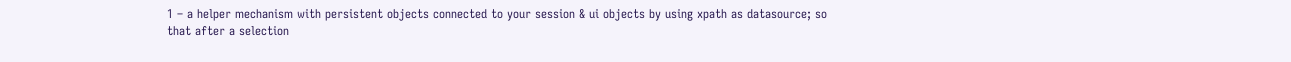1 – a helper mechanism with persistent objects connected to your session & ui objects by using xpath as datasource; so that after a selection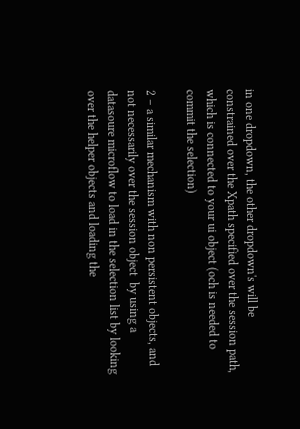in one dropdown, the other dropdown's will be constrained over the Xpath specified over the session path, which is connected to your ui object (och is needed to commit the selection)

2 – a similar mechanism with non persistent objects, and not necessarily over the session object  by using a datasoure microflow to load in the selection list by looking over the helper objects and loading the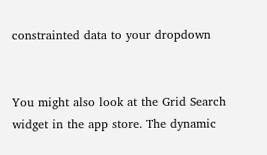constrainted data to your dropdown


You might also look at the Grid Search widget in the app store. The dynamic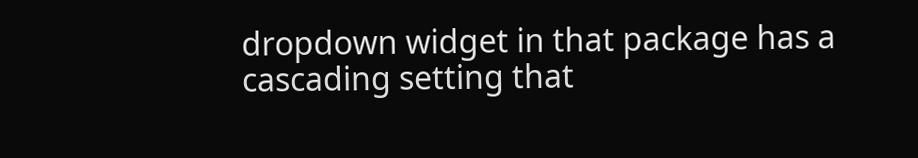dropdown widget in that package has a cascading setting that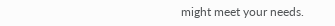might meet your needs.